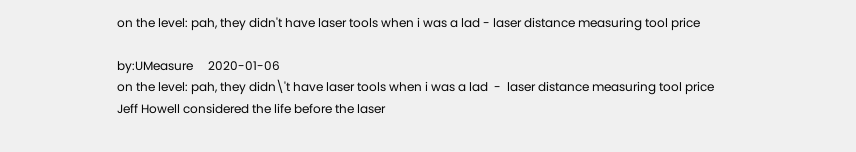on the level: pah, they didn't have laser tools when i was a lad - laser distance measuring tool price

by:UMeasure     2020-01-06
on the level: pah, they didn\'t have laser tools when i was a lad  -  laser distance measuring tool price
Jeff Howell considered the life before the laser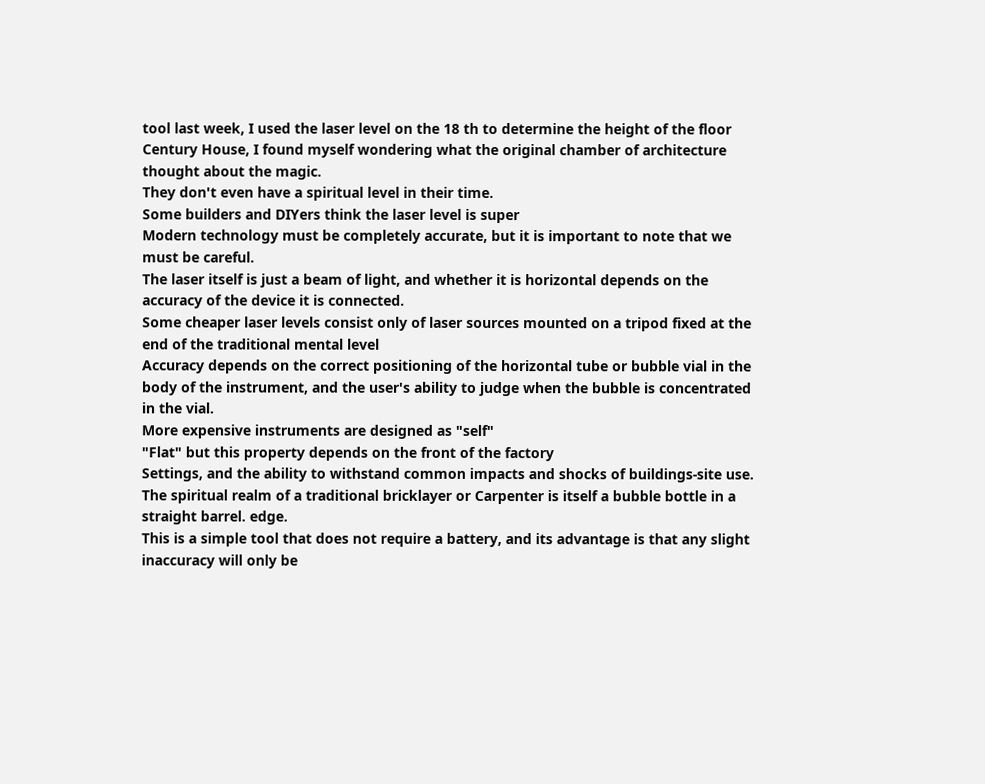tool last week, I used the laser level on the 18 th to determine the height of the floor
Century House, I found myself wondering what the original chamber of architecture thought about the magic.
They don't even have a spiritual level in their time.
Some builders and DIYers think the laser level is super
Modern technology must be completely accurate, but it is important to note that we must be careful.
The laser itself is just a beam of light, and whether it is horizontal depends on the accuracy of the device it is connected.
Some cheaper laser levels consist only of laser sources mounted on a tripod fixed at the end of the traditional mental level
Accuracy depends on the correct positioning of the horizontal tube or bubble vial in the body of the instrument, and the user's ability to judge when the bubble is concentrated in the vial.
More expensive instruments are designed as "self"
"Flat" but this property depends on the front of the factory
Settings, and the ability to withstand common impacts and shocks of buildings-site use.
The spiritual realm of a traditional bricklayer or Carpenter is itself a bubble bottle in a straight barrel. edge.
This is a simple tool that does not require a battery, and its advantage is that any slight inaccuracy will only be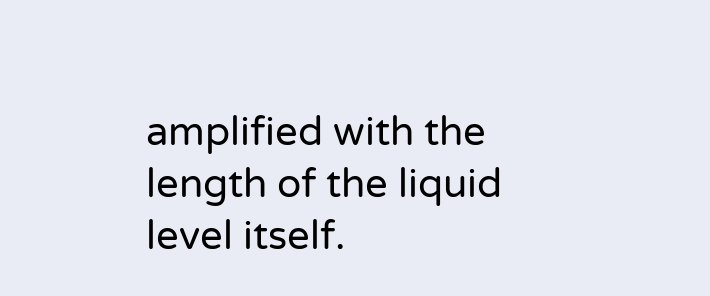amplified with the length of the liquid level itself.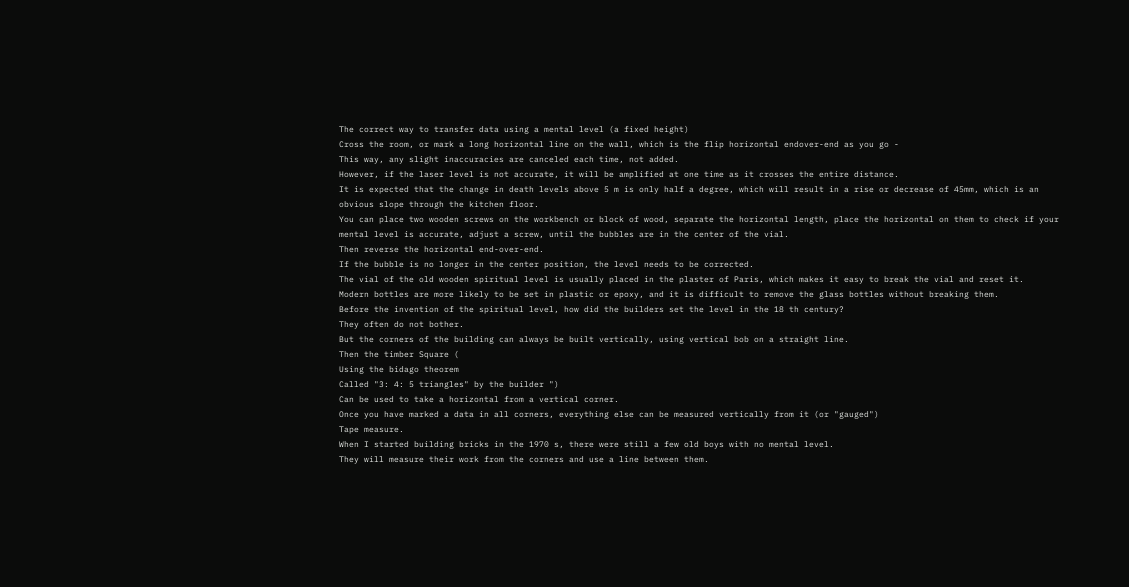The correct way to transfer data using a mental level (a fixed height)
Cross the room, or mark a long horizontal line on the wall, which is the flip horizontal endover-end as you go -
This way, any slight inaccuracies are canceled each time, not added.
However, if the laser level is not accurate, it will be amplified at one time as it crosses the entire distance.
It is expected that the change in death levels above 5 m is only half a degree, which will result in a rise or decrease of 45mm, which is an obvious slope through the kitchen floor.
You can place two wooden screws on the workbench or block of wood, separate the horizontal length, place the horizontal on them to check if your mental level is accurate, adjust a screw, until the bubbles are in the center of the vial.
Then reverse the horizontal end-over-end.
If the bubble is no longer in the center position, the level needs to be corrected.
The vial of the old wooden spiritual level is usually placed in the plaster of Paris, which makes it easy to break the vial and reset it.
Modern bottles are more likely to be set in plastic or epoxy, and it is difficult to remove the glass bottles without breaking them.
Before the invention of the spiritual level, how did the builders set the level in the 18 th century?
They often do not bother.
But the corners of the building can always be built vertically, using vertical bob on a straight line.
Then the timber Square (
Using the bidago theorem
Called "3: 4: 5 triangles" by the builder ")
Can be used to take a horizontal from a vertical corner.
Once you have marked a data in all corners, everything else can be measured vertically from it (or "gauged")
Tape measure.
When I started building bricks in the 1970 s, there were still a few old boys with no mental level.
They will measure their work from the corners and use a line between them.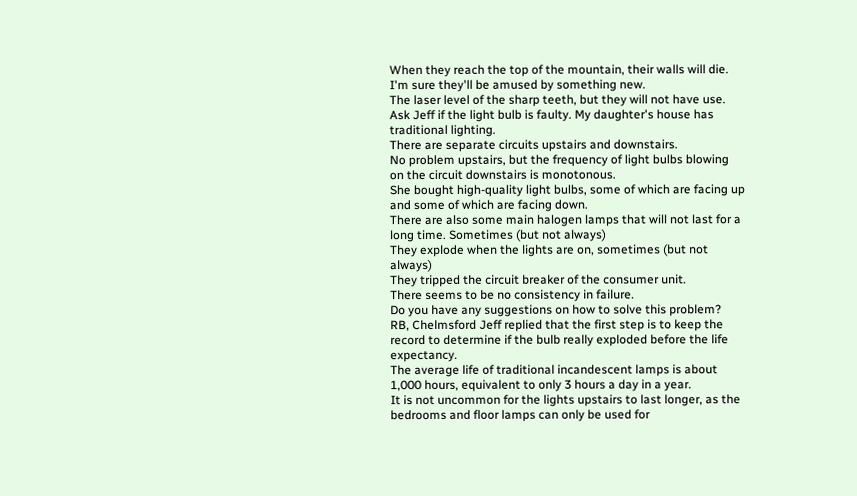When they reach the top of the mountain, their walls will die.
I'm sure they'll be amused by something new.
The laser level of the sharp teeth, but they will not have use.
Ask Jeff if the light bulb is faulty. My daughter's house has traditional lighting.
There are separate circuits upstairs and downstairs.
No problem upstairs, but the frequency of light bulbs blowing on the circuit downstairs is monotonous.
She bought high-quality light bulbs, some of which are facing up and some of which are facing down.
There are also some main halogen lamps that will not last for a long time. Sometimes (but not always)
They explode when the lights are on, sometimes (but not always)
They tripped the circuit breaker of the consumer unit.
There seems to be no consistency in failure.
Do you have any suggestions on how to solve this problem?
RB, Chelmsford Jeff replied that the first step is to keep the record to determine if the bulb really exploded before the life expectancy.
The average life of traditional incandescent lamps is about 1,000 hours, equivalent to only 3 hours a day in a year.
It is not uncommon for the lights upstairs to last longer, as the bedrooms and floor lamps can only be used for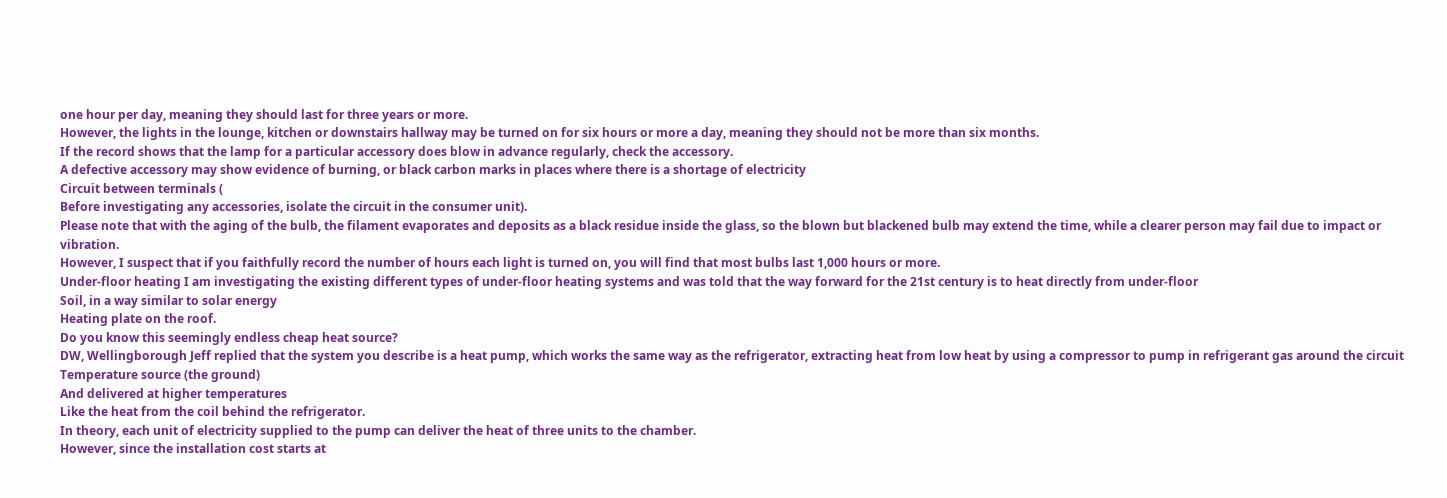one hour per day, meaning they should last for three years or more.
However, the lights in the lounge, kitchen or downstairs hallway may be turned on for six hours or more a day, meaning they should not be more than six months.
If the record shows that the lamp for a particular accessory does blow in advance regularly, check the accessory.
A defective accessory may show evidence of burning, or black carbon marks in places where there is a shortage of electricity
Circuit between terminals (
Before investigating any accessories, isolate the circuit in the consumer unit).
Please note that with the aging of the bulb, the filament evaporates and deposits as a black residue inside the glass, so the blown but blackened bulb may extend the time, while a clearer person may fail due to impact or vibration.
However, I suspect that if you faithfully record the number of hours each light is turned on, you will find that most bulbs last 1,000 hours or more.
Under-floor heating I am investigating the existing different types of under-floor heating systems and was told that the way forward for the 21st century is to heat directly from under-floor
Soil, in a way similar to solar energy
Heating plate on the roof.
Do you know this seemingly endless cheap heat source?
DW, Wellingborough Jeff replied that the system you describe is a heat pump, which works the same way as the refrigerator, extracting heat from low heat by using a compressor to pump in refrigerant gas around the circuit
Temperature source (the ground)
And delivered at higher temperatures
Like the heat from the coil behind the refrigerator.
In theory, each unit of electricity supplied to the pump can deliver the heat of three units to the chamber.
However, since the installation cost starts at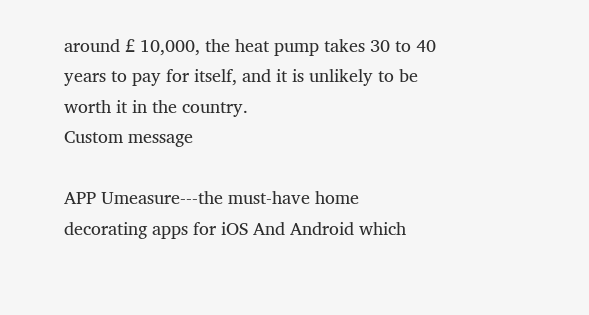around £ 10,000, the heat pump takes 30 to 40 years to pay for itself, and it is unlikely to be worth it in the country.
Custom message

APP Umeasure---the must-have home decorating apps for iOS And Android which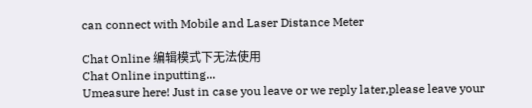can connect with Mobile and Laser Distance Meter

Chat Online 编辑模式下无法使用
Chat Online inputting...
Umeasure here! Just in case you leave or we reply later,please leave your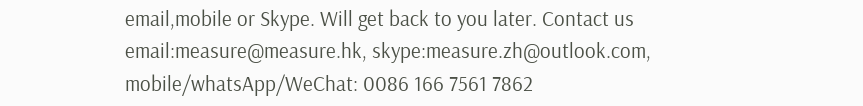email,mobile or Skype. Will get back to you later. Contact us email:measure@measure.hk, skype:measure.zh@outlook.com, mobile/whatsApp/WeChat: 0086 166 7561 7862